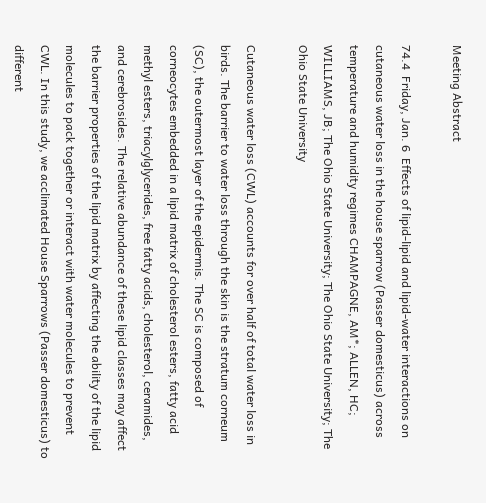Meeting Abstract

74.4  Friday, Jan. 6  Effects of lipid-lipid and lipid-water interactions on cutaneous water loss in the house sparrow (Passer domesticus) across temperature and humidity regimes CHAMPAGNE, AM*; ALLEN, HC; WILLIAMS, JB; The Ohio State University; The Ohio State University; The Ohio State University

Cutaneous water loss (CWL) accounts for over half of total water loss in birds. The barrier to water loss through the skin is the stratum corneum (SC), the outermost layer of the epidermis. The SC is composed of corneocytes embedded in a lipid matrix of cholesterol esters, fatty acid methyl esters, triacylglycerides, free fatty acids, cholesterol, ceramides, and cerebrosides. The relative abundance of these lipid classes may affect the barrier properties of the lipid matrix by affecting the ability of the lipid molecules to pack together or interact with water molecules to prevent CWL. In this study, we acclimated House Sparrows (Passer domesticus) to different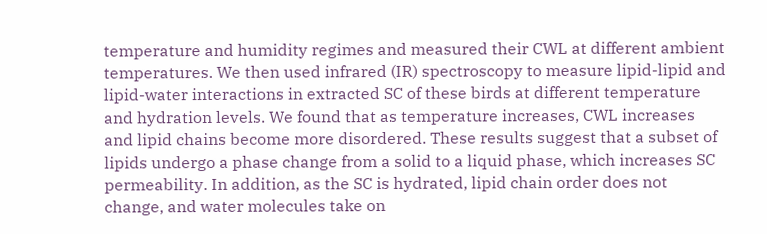temperature and humidity regimes and measured their CWL at different ambient temperatures. We then used infrared (IR) spectroscopy to measure lipid-lipid and lipid-water interactions in extracted SC of these birds at different temperature and hydration levels. We found that as temperature increases, CWL increases and lipid chains become more disordered. These results suggest that a subset of lipids undergo a phase change from a solid to a liquid phase, which increases SC permeability. In addition, as the SC is hydrated, lipid chain order does not change, and water molecules take on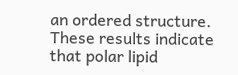an ordered structure. These results indicate that polar lipid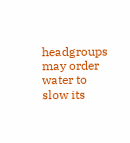headgroups may order water to slow its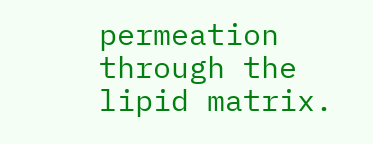permeation through the lipid matrix.